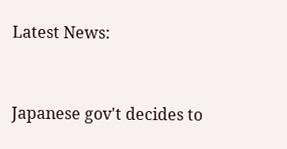Latest News:


Japanese gov't decides to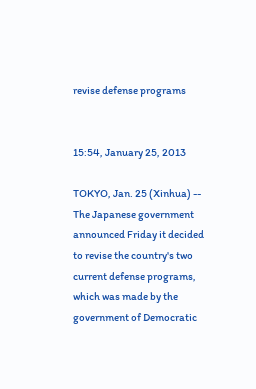revise defense programs


15:54, January 25, 2013

TOKYO, Jan. 25 (Xinhua) -- The Japanese government announced Friday it decided to revise the country's two current defense programs, which was made by the government of Democratic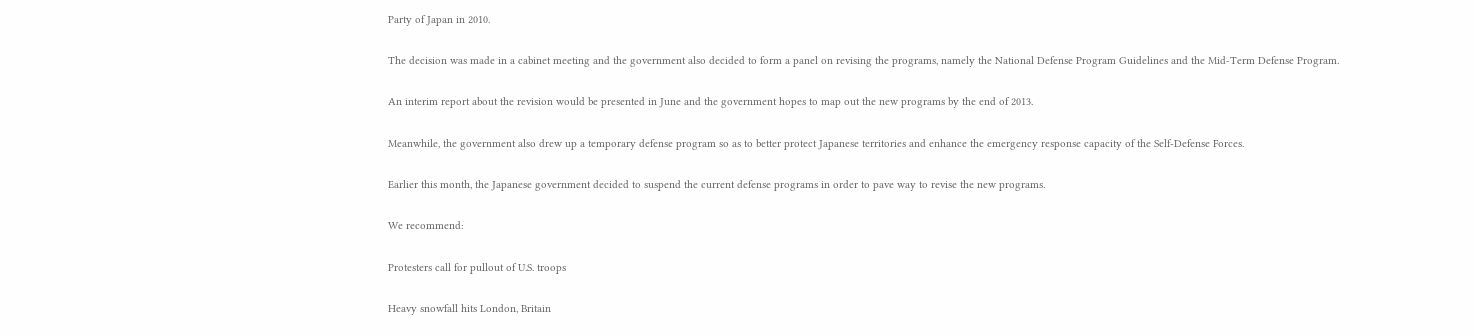Party of Japan in 2010.

The decision was made in a cabinet meeting and the government also decided to form a panel on revising the programs, namely the National Defense Program Guidelines and the Mid-Term Defense Program.

An interim report about the revision would be presented in June and the government hopes to map out the new programs by the end of 2013.

Meanwhile, the government also drew up a temporary defense program so as to better protect Japanese territories and enhance the emergency response capacity of the Self-Defense Forces.

Earlier this month, the Japanese government decided to suspend the current defense programs in order to pave way to revise the new programs.

We recommend:

Protesters call for pullout of U.S. troops

Heavy snowfall hits London, Britain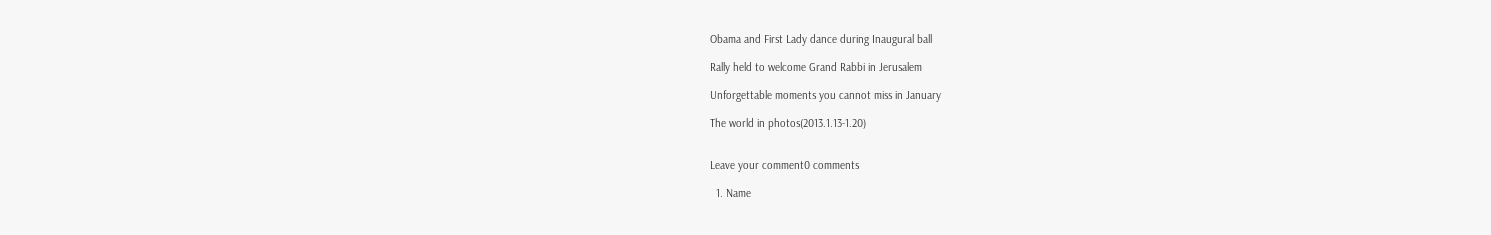Obama and First Lady dance during Inaugural ball

Rally held to welcome Grand Rabbi in Jerusalem

Unforgettable moments you cannot miss in January

The world in photos(2013.1.13-1.20)


Leave your comment0 comments

  1. Name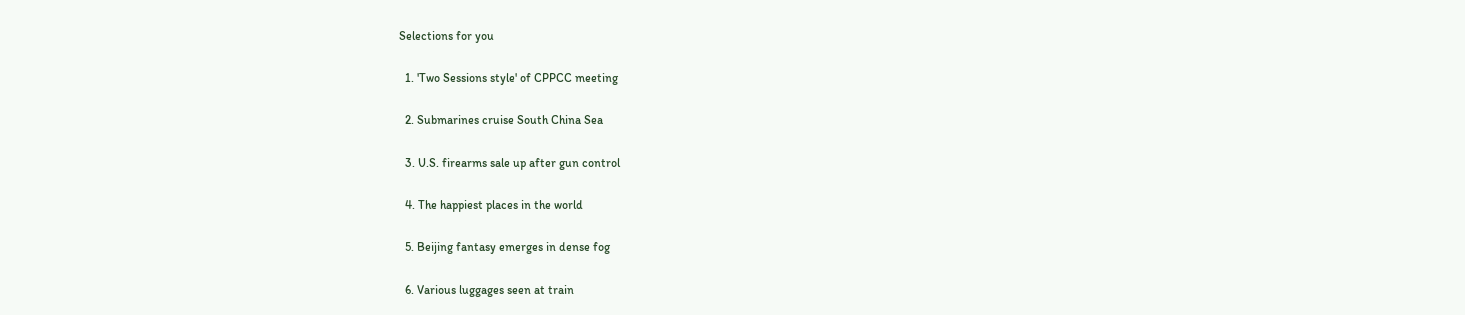Selections for you

  1. 'Two Sessions style' of CPPCC meeting

  2. Submarines cruise South China Sea

  3. U.S. firearms sale up after gun control

  4. The happiest places in the world

  5. Beijing fantasy emerges in dense fog

  6. Various luggages seen at train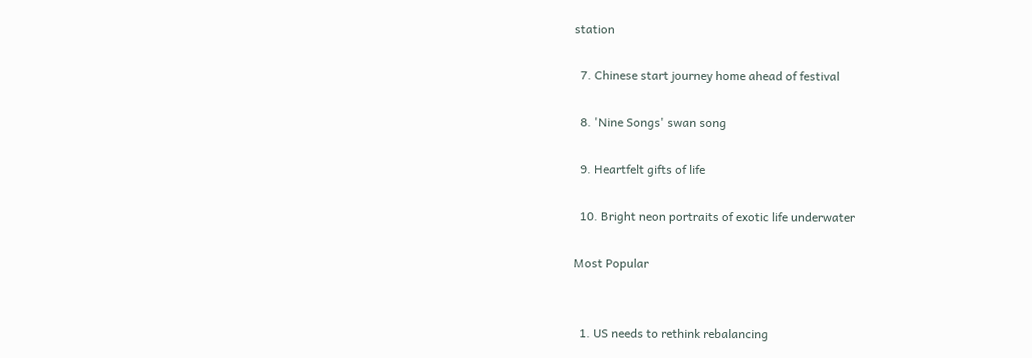station

  7. Chinese start journey home ahead of festival

  8. 'Nine Songs' swan song

  9. Heartfelt gifts of life

  10. Bright neon portraits of exotic life underwater

Most Popular


  1. US needs to rethink rebalancing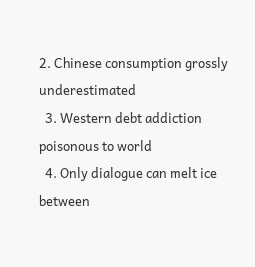2. Chinese consumption grossly underestimated
  3. Western debt addiction poisonous to world
  4. Only dialogue can melt ice between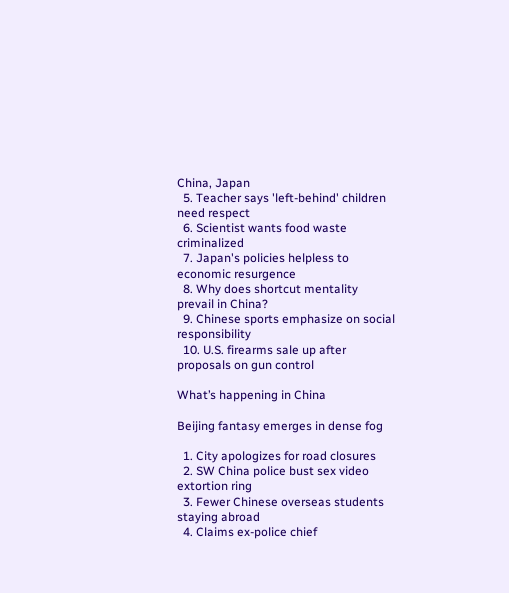China, Japan
  5. Teacher says 'left-behind' children need respect
  6. Scientist wants food waste criminalized
  7. Japan's policies helpless to economic resurgence
  8. Why does shortcut mentality prevail in China?
  9. Chinese sports emphasize on social responsibility
  10. U.S. firearms sale up after proposals on gun control

What’s happening in China

Beijing fantasy emerges in dense fog

  1. City apologizes for road closures
  2. SW China police bust sex video extortion ring
  3. Fewer Chinese overseas students staying abroad
  4. Claims ex-police chief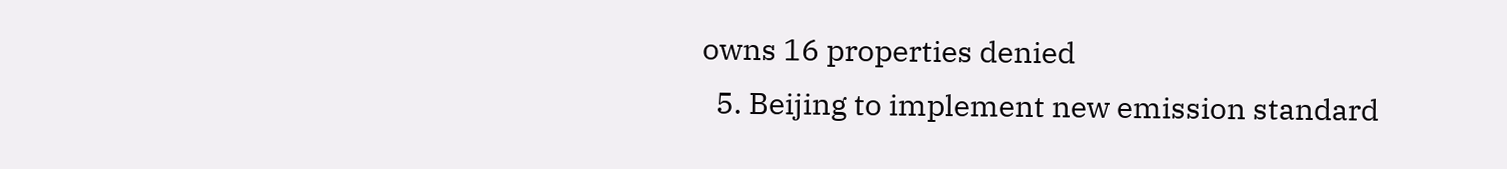owns 16 properties denied
  5. Beijing to implement new emission standard